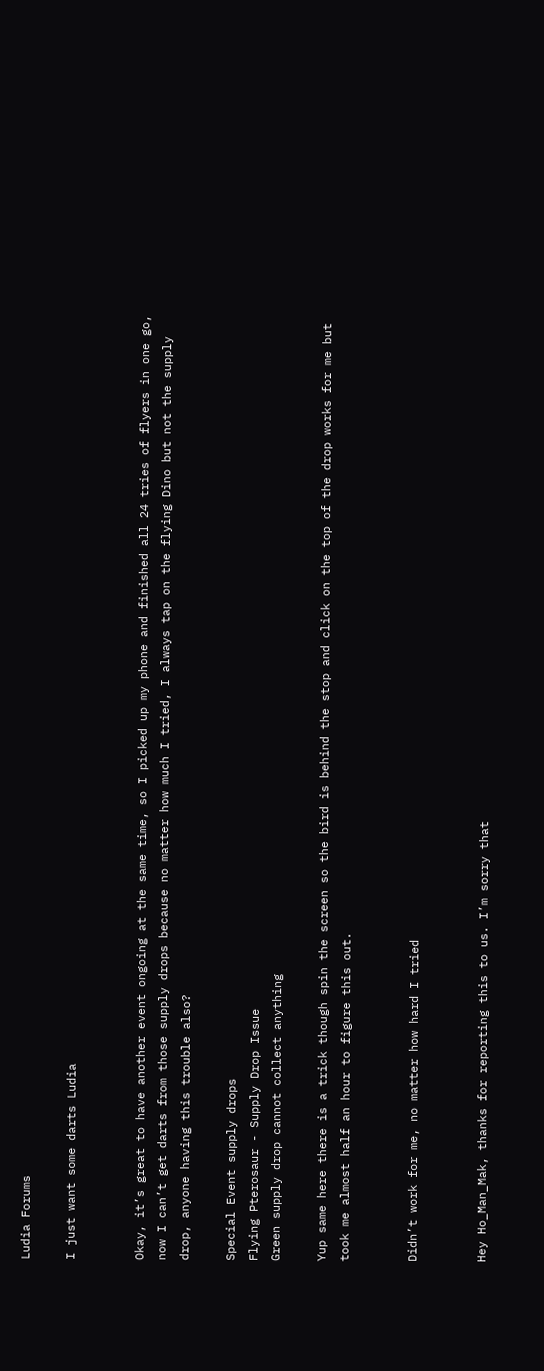Ludia Forums

I just want some darts Ludia


Okay, it’s great to have another event ongoing at the same time, so I picked up my phone and finished all 24 tries of flyers in one go, now I can’t get darts from those supply drops because no matter how much I tried, I always tap on the flying Dino but not the supply drop, anyone having this trouble also?

Special Event supply drops
Flying Pterosaur - Supply Drop Issue
Green supply drop cannot collect anything

Yup same here there is a trick though spin the screen so the bird is behind the stop and click on the top of the drop works for me but took me almost half an hour to figure this out.


Didn’t work for me, no matter how hard I tried


Hey Ho_Man_Mak, thanks for reporting this to us. I’m sorry that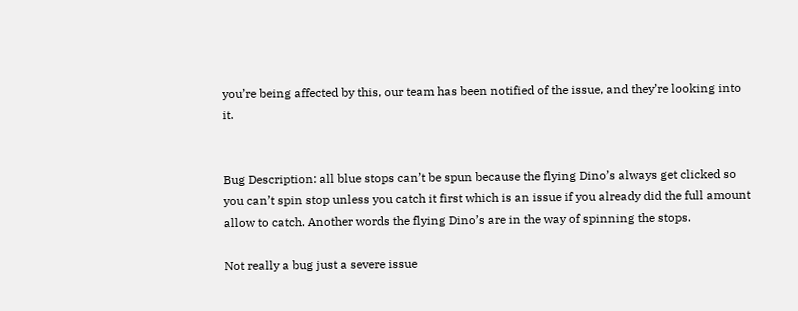you’re being affected by this, our team has been notified of the issue, and they’re looking into it.


Bug Description: all blue stops can’t be spun because the flying Dino’s always get clicked so you can’t spin stop unless you catch it first which is an issue if you already did the full amount allow to catch. Another words the flying Dino’s are in the way of spinning the stops.

Not really a bug just a severe issue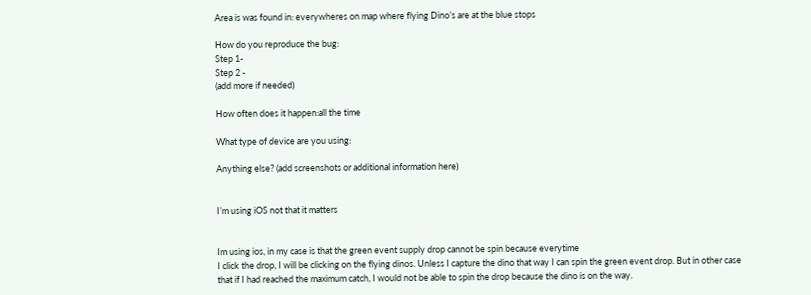Area is was found in: everywheres on map where flying Dino’s are at the blue stops

How do you reproduce the bug:
Step 1-
Step 2 -
(add more if needed)

How often does it happen:all the time

What type of device are you using:

Anything else? (add screenshots or additional information here)


I’m using iOS not that it matters


Im using ios, in my case is that the green event supply drop cannot be spin because everytime
I click the drop, I will be clicking on the flying dinos. Unless I capture the dino that way I can spin the green event drop. But in other case that if I had reached the maximum catch, I would not be able to spin the drop because the dino is on the way.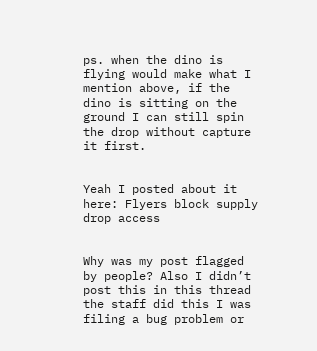ps. when the dino is flying would make what I mention above, if the dino is sitting on the ground I can still spin the drop without capture it first.


Yeah I posted about it here: Flyers block supply drop access


Why was my post flagged by people? Also I didn’t post this in this thread the staff did this I was filing a bug problem or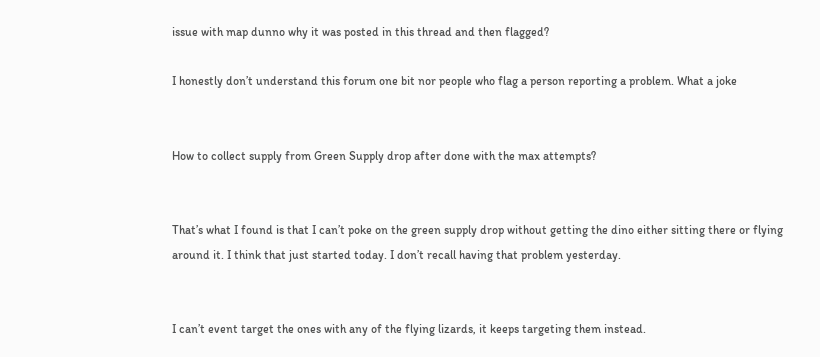issue with map dunno why it was posted in this thread and then flagged?

I honestly don’t understand this forum one bit nor people who flag a person reporting a problem. What a joke


How to collect supply from Green Supply drop after done with the max attempts?


That’s what I found is that I can’t poke on the green supply drop without getting the dino either sitting there or flying around it. I think that just started today. I don’t recall having that problem yesterday.


I can’t event target the ones with any of the flying lizards, it keeps targeting them instead.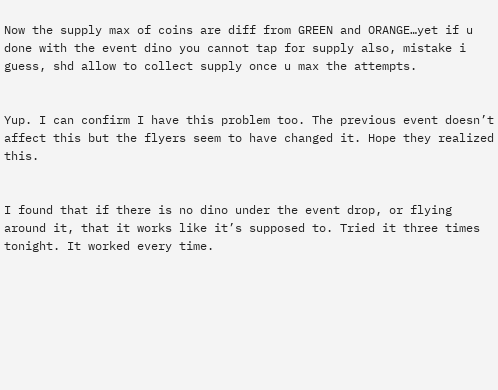Now the supply max of coins are diff from GREEN and ORANGE…yet if u done with the event dino you cannot tap for supply also, mistake i guess, shd allow to collect supply once u max the attempts.


Yup. I can confirm I have this problem too. The previous event doesn’t affect this but the flyers seem to have changed it. Hope they realized this.


I found that if there is no dino under the event drop, or flying around it, that it works like it’s supposed to. Tried it three times tonight. It worked every time.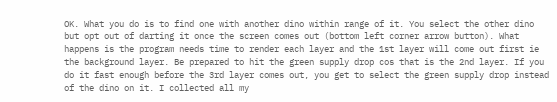OK. What you do is to find one with another dino within range of it. You select the other dino but opt out of darting it once the screen comes out (bottom left corner arrow button). What happens is the program needs time to render each layer and the 1st layer will come out first ie the background layer. Be prepared to hit the green supply drop cos that is the 2nd layer. If you do it fast enough before the 3rd layer comes out, you get to select the green supply drop instead of the dino on it. I collected all my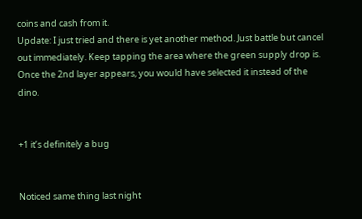coins and cash from it.
Update: I just tried and there is yet another method. Just battle but cancel out immediately. Keep tapping the area where the green supply drop is. Once the 2nd layer appears, you would have selected it instead of the dino.


+1 it’s definitely a bug


Noticed same thing last night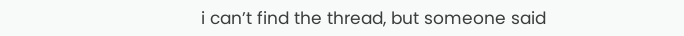i can’t find the thread, but someone said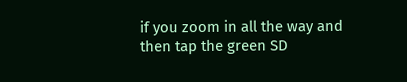if you zoom in all the way and then tap the green SD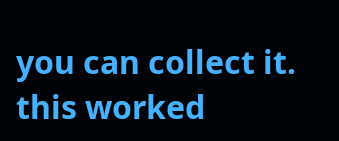you can collect it. this worked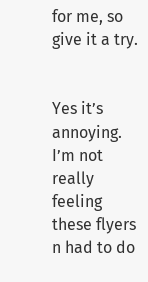for me, so give it a try.


Yes it’s annoying. I’m not really feeling these flyers n had to do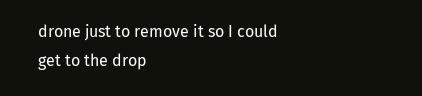drone just to remove it so I could get to the drop